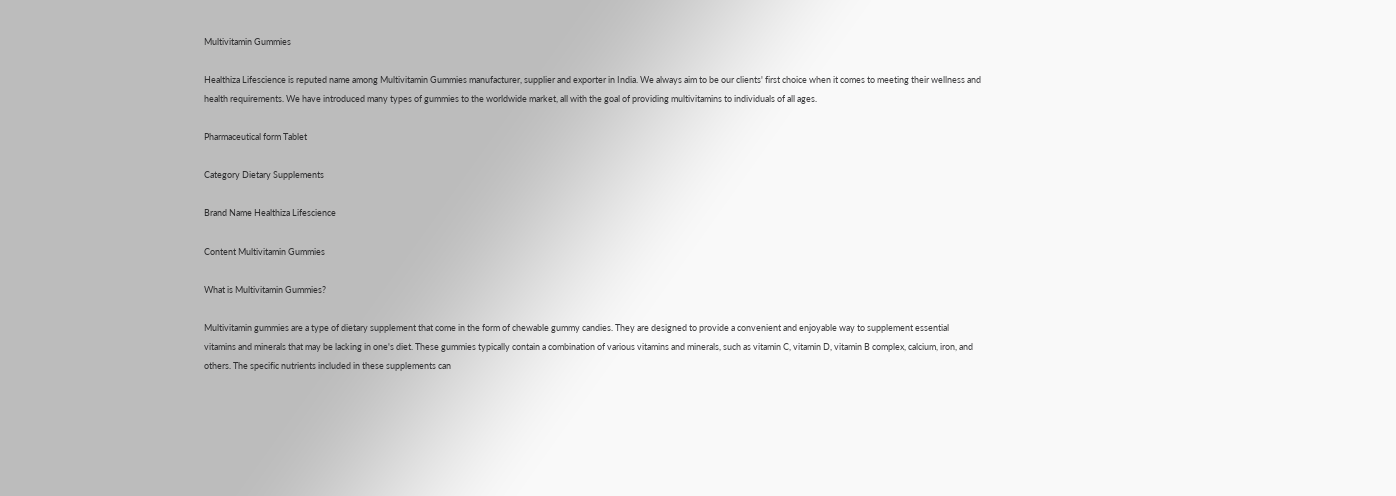Multivitamin Gummies

Healthiza Lifescience is reputed name among Multivitamin Gummies manufacturer, supplier and exporter in India. We always aim to be our clients' first choice when it comes to meeting their wellness and health requirements. We have introduced many types of gummies to the worldwide market, all with the goal of providing multivitamins to individuals of all ages.

Pharmaceutical form Tablet

Category Dietary Supplements

Brand Name Healthiza Lifescience

Content Multivitamin Gummies

What is Multivitamin Gummies?

Multivitamin gummies are a type of dietary supplement that come in the form of chewable gummy candies. They are designed to provide a convenient and enjoyable way to supplement essential vitamins and minerals that may be lacking in one's diet. These gummies typically contain a combination of various vitamins and minerals, such as vitamin C, vitamin D, vitamin B complex, calcium, iron, and others. The specific nutrients included in these supplements can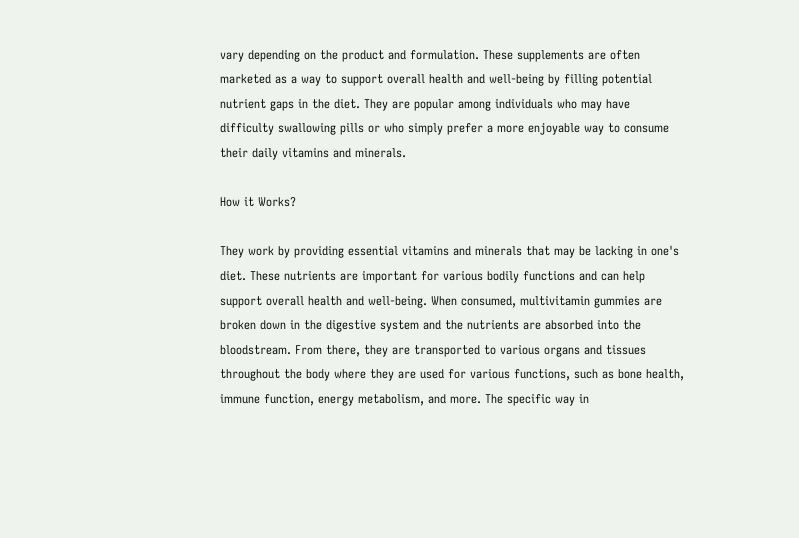vary depending on the product and formulation. These supplements are often marketed as a way to support overall health and well-being by filling potential nutrient gaps in the diet. They are popular among individuals who may have difficulty swallowing pills or who simply prefer a more enjoyable way to consume their daily vitamins and minerals.

How it Works?

They work by providing essential vitamins and minerals that may be lacking in one's diet. These nutrients are important for various bodily functions and can help support overall health and well-being. When consumed, multivitamin gummies are broken down in the digestive system and the nutrients are absorbed into the bloodstream. From there, they are transported to various organs and tissues throughout the body where they are used for various functions, such as bone health, immune function, energy metabolism, and more. The specific way in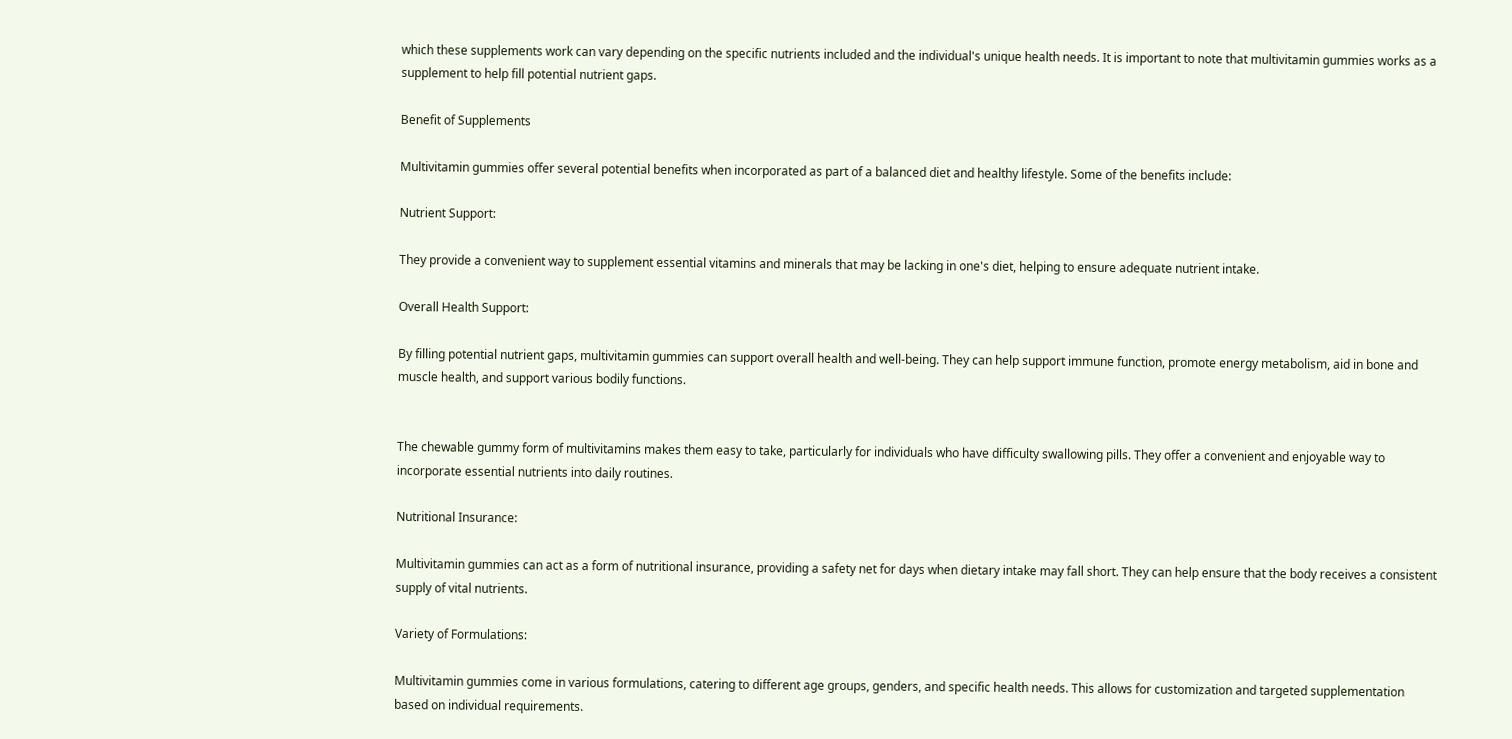which these supplements work can vary depending on the specific nutrients included and the individual's unique health needs. It is important to note that multivitamin gummies works as a supplement to help fill potential nutrient gaps.

Benefit of Supplements

Multivitamin gummies offer several potential benefits when incorporated as part of a balanced diet and healthy lifestyle. Some of the benefits include:

Nutrient Support:

They provide a convenient way to supplement essential vitamins and minerals that may be lacking in one's diet, helping to ensure adequate nutrient intake.

Overall Health Support:

By filling potential nutrient gaps, multivitamin gummies can support overall health and well-being. They can help support immune function, promote energy metabolism, aid in bone and muscle health, and support various bodily functions.


The chewable gummy form of multivitamins makes them easy to take, particularly for individuals who have difficulty swallowing pills. They offer a convenient and enjoyable way to incorporate essential nutrients into daily routines.

Nutritional Insurance:

Multivitamin gummies can act as a form of nutritional insurance, providing a safety net for days when dietary intake may fall short. They can help ensure that the body receives a consistent supply of vital nutrients.

Variety of Formulations:

Multivitamin gummies come in various formulations, catering to different age groups, genders, and specific health needs. This allows for customization and targeted supplementation based on individual requirements.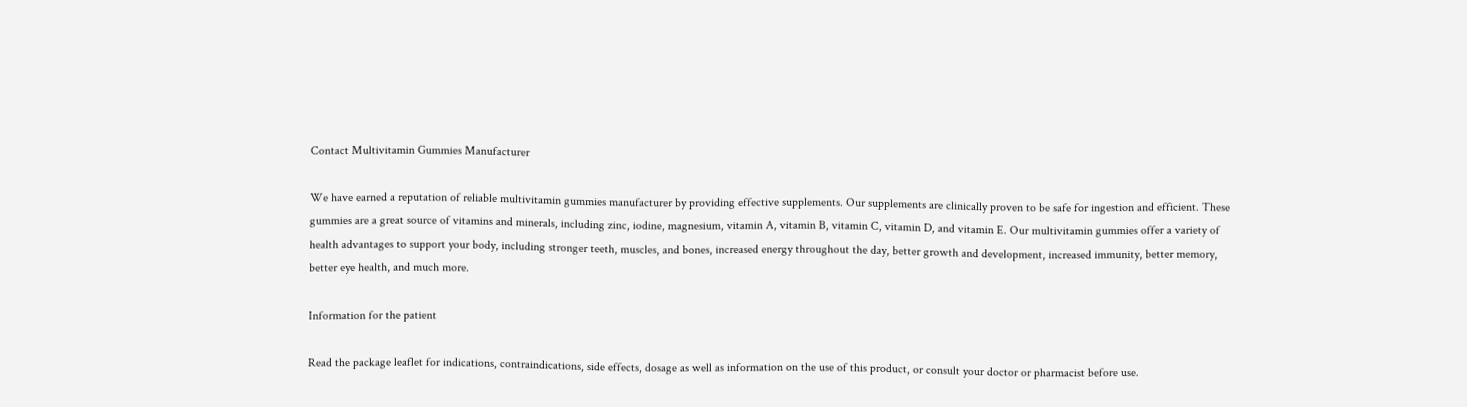Contact Multivitamin Gummies Manufacturer

We have earned a reputation of reliable multivitamin gummies manufacturer by providing effective supplements. Our supplements are clinically proven to be safe for ingestion and efficient. These gummies are a great source of vitamins and minerals, including zinc, iodine, magnesium, vitamin A, vitamin B, vitamin C, vitamin D, and vitamin E. Our multivitamin gummies offer a variety of health advantages to support your body, including stronger teeth, muscles, and bones, increased energy throughout the day, better growth and development, increased immunity, better memory, better eye health, and much more.

Information for the patient

Read the package leaflet for indications, contraindications, side effects, dosage as well as information on the use of this product, or consult your doctor or pharmacist before use.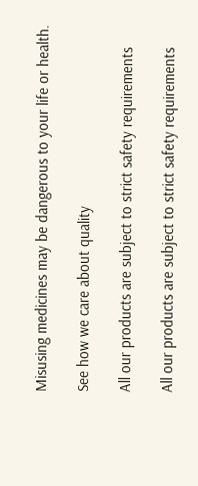Misusing medicines may be dangerous to your life or health.

See how we care about quality

All our products are subject to strict safety requirements

All our products are subject to strict safety requirements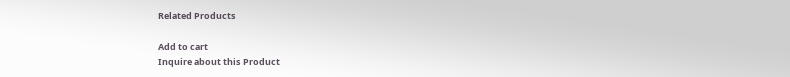Related Products

Add to cart
Inquire about this Product